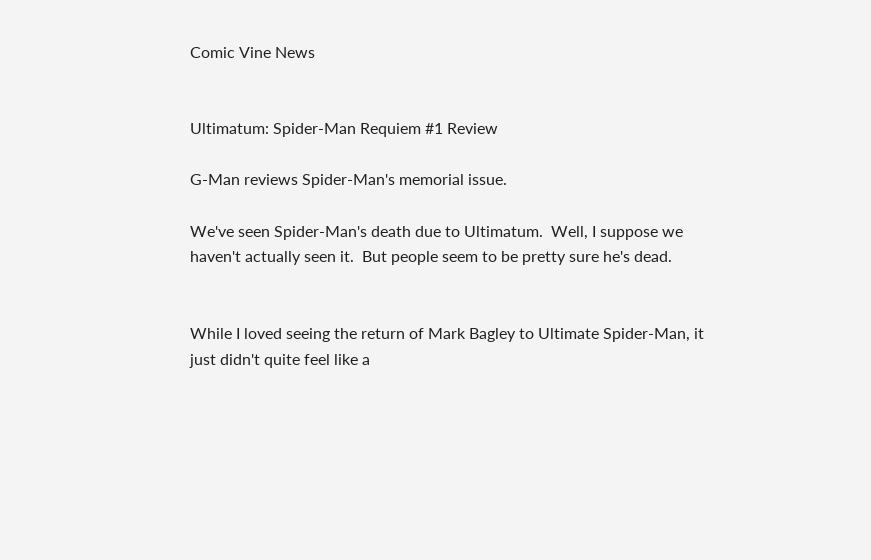Comic Vine News


Ultimatum: Spider-Man Requiem #1 Review

G-Man reviews Spider-Man's memorial issue.

We've seen Spider-Man's death due to Ultimatum.  Well, I suppose we haven't actually seen it.  But people seem to be pretty sure he's dead.


While I loved seeing the return of Mark Bagley to Ultimate Spider-Man, it just didn't quite feel like a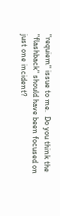"requiem" issue to me.  Do you think the "flashback" should have been focused on just one incident?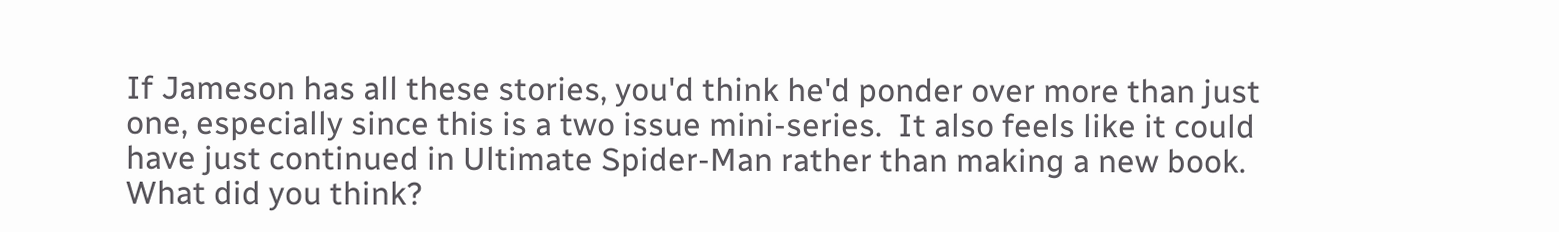If Jameson has all these stories, you'd think he'd ponder over more than just one, especially since this is a two issue mini-series.  It also feels like it could have just continued in Ultimate Spider-Man rather than making a new book.  What did you think?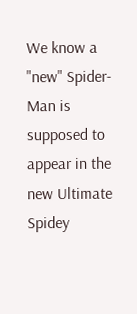We know a "new" Spider-Man is supposed to appear in the new Ultimate Spidey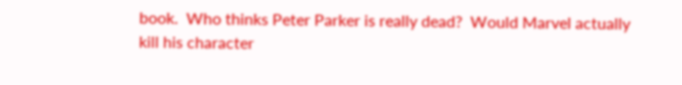book.  Who thinks Peter Parker is really dead?  Would Marvel actually kill his character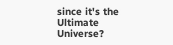since it's the Ultimate Universe?